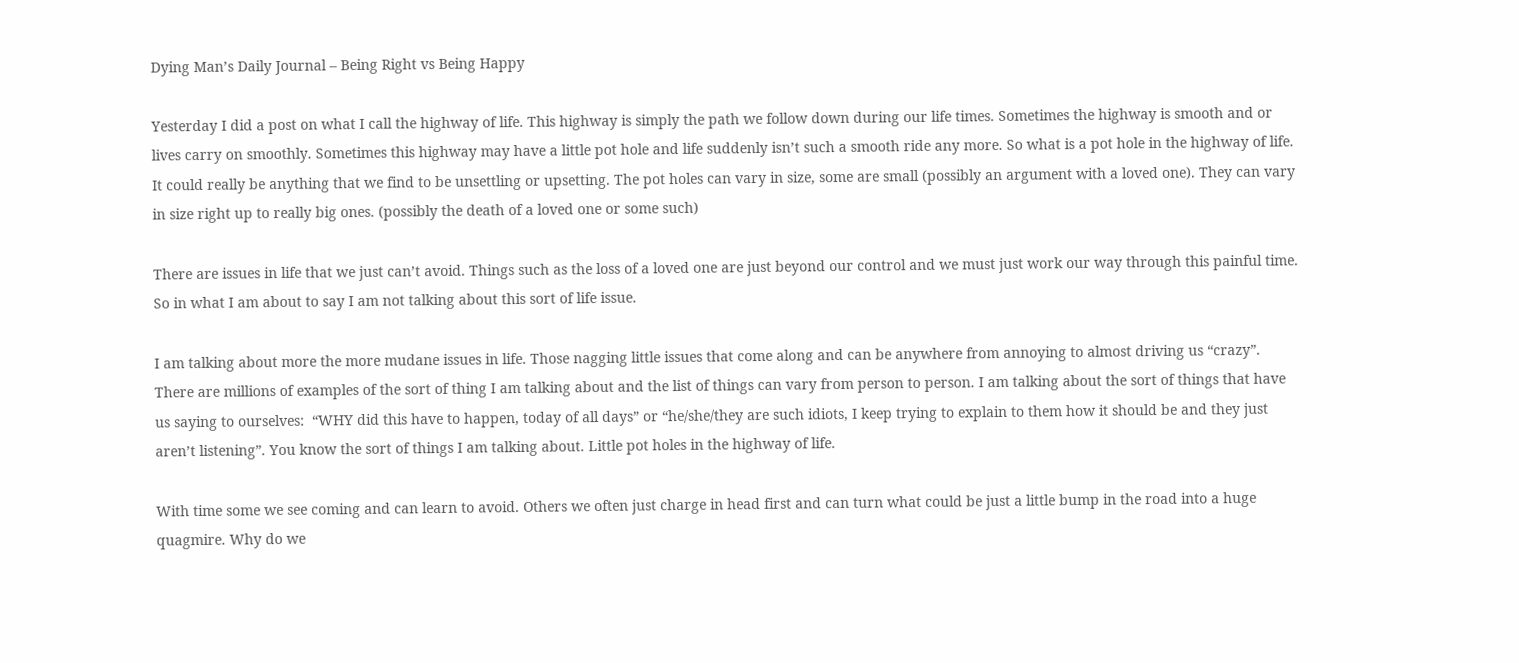Dying Man’s Daily Journal – Being Right vs Being Happy

Yesterday I did a post on what I call the highway of life. This highway is simply the path we follow down during our life times. Sometimes the highway is smooth and or lives carry on smoothly. Sometimes this highway may have a little pot hole and life suddenly isn’t such a smooth ride any more. So what is a pot hole in the highway of life. It could really be anything that we find to be unsettling or upsetting. The pot holes can vary in size, some are small (possibly an argument with a loved one). They can vary in size right up to really big ones. (possibly the death of a loved one or some such)

There are issues in life that we just can’t avoid. Things such as the loss of a loved one are just beyond our control and we must just work our way through this painful time. So in what I am about to say I am not talking about this sort of life issue.

I am talking about more the more mudane issues in life. Those nagging little issues that come along and can be anywhere from annoying to almost driving us “crazy”. There are millions of examples of the sort of thing I am talking about and the list of things can vary from person to person. I am talking about the sort of things that have us saying to ourselves:  “WHY did this have to happen, today of all days” or “he/she/they are such idiots, I keep trying to explain to them how it should be and they just aren’t listening”. You know the sort of things I am talking about. Little pot holes in the highway of life.

With time some we see coming and can learn to avoid. Others we often just charge in head first and can turn what could be just a little bump in the road into a huge quagmire. Why do we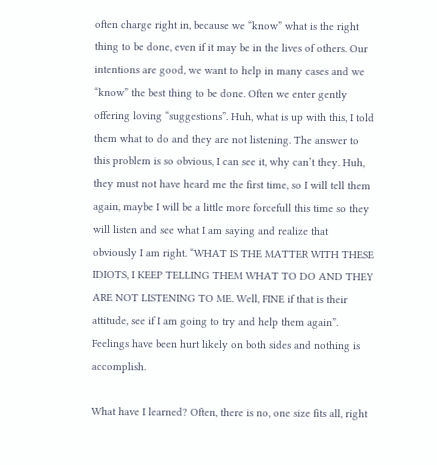often charge right in, because we “know” what is the right thing to be done, even if it may be in the lives of others. Our intentions are good, we want to help in many cases and we “know” the best thing to be done. Often we enter gently offering loving “suggestions”. Huh, what is up with this, I told them what to do and they are not listening. The answer to this problem is so obvious, I can see it, why can’t they. Huh, they must not have heard me the first time, so I will tell them again, maybe I will be a little more forcefull this time so they will listen and see what I am saying and realize that obviously I am right. “WHAT IS THE MATTER WITH THESE IDIOTS, I KEEP TELLING THEM WHAT TO DO AND THEY ARE NOT LISTENING TO ME. Well, FINE if that is their attitude, see if I am going to try and help them again”. Feelings have been hurt likely on both sides and nothing is accomplish.

What have I learned? Often, there is no, one size fits all, right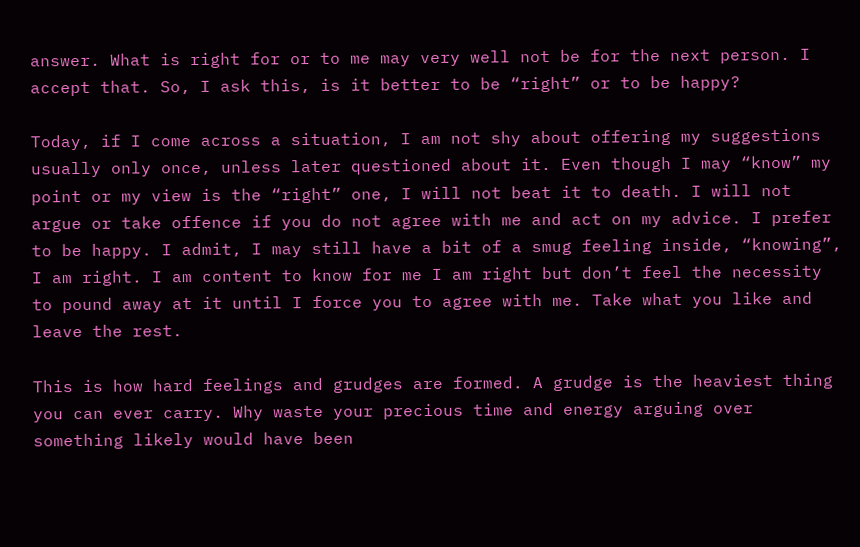answer. What is right for or to me may very well not be for the next person. I accept that. So, I ask this, is it better to be “right” or to be happy?

Today, if I come across a situation, I am not shy about offering my suggestions usually only once, unless later questioned about it. Even though I may “know” my point or my view is the “right” one, I will not beat it to death. I will not argue or take offence if you do not agree with me and act on my advice. I prefer to be happy. I admit, I may still have a bit of a smug feeling inside, “knowing”, I am right. I am content to know for me I am right but don’t feel the necessity to pound away at it until I force you to agree with me. Take what you like and leave the rest.

This is how hard feelings and grudges are formed. A grudge is the heaviest thing you can ever carry. Why waste your precious time and energy arguing over something likely would have been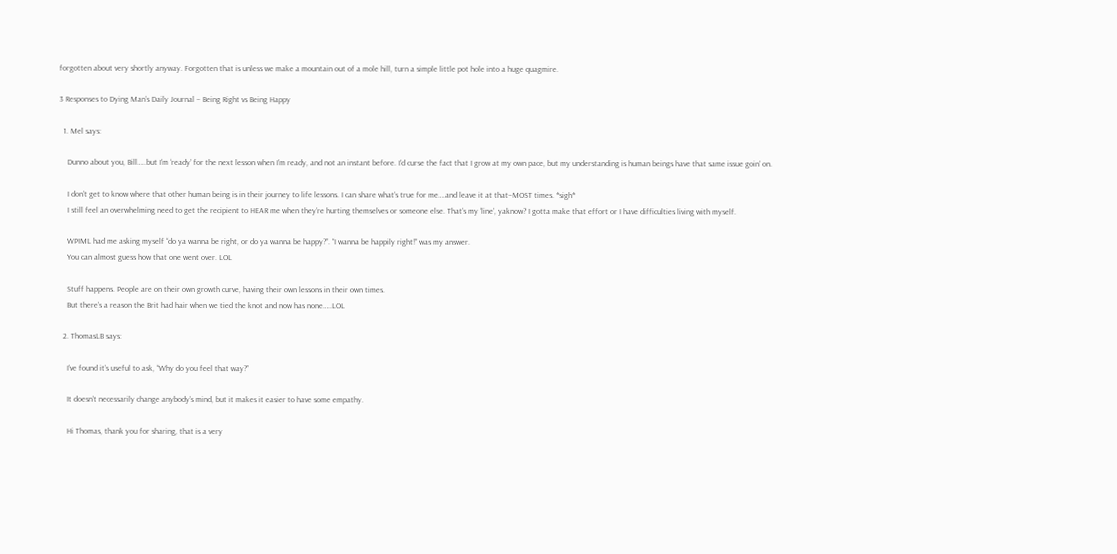forgotten about very shortly anyway. Forgotten that is unless we make a mountain out of a mole hill, turn a simple little pot hole into a huge quagmire.

3 Responses to Dying Man’s Daily Journal – Being Right vs Being Happy

  1. Mel says:

    Dunno about you, Bill…..but I’m ‘ready’ for the next lesson when I’m ready, and not an instant before. I’d curse the fact that I grow at my own pace, but my understanding is human beings have that same issue goin’ on.

    I don’t get to know where that other human being is in their journey to life lessons. I can share what’s true for me….and leave it at that–MOST times. *sigh*
    I still feel an overwhelming need to get the recipient to HEAR me when they’re hurting themselves or someone else. That’s my ‘line’, yaknow? I gotta make that effort or I have difficulties living with myself.

    WPIML had me asking myself “do ya wanna be right, or do ya wanna be happy?”. “I wanna be happily right!” was my answer.
    You can almost guess how that one went over. LOL

    Stuff happens. People are on their own growth curve, having their own lessons in their own times.
    But there’s a reason the Brit had hair when we tied the knot and now has none…..LOL

  2. ThomasLB says:

    I’ve found it’s useful to ask, “Why do you feel that way?”

    It doesn’t necessarily change anybody’s mind, but it makes it easier to have some empathy.

    Hi Thomas, thank you for sharing, that is a very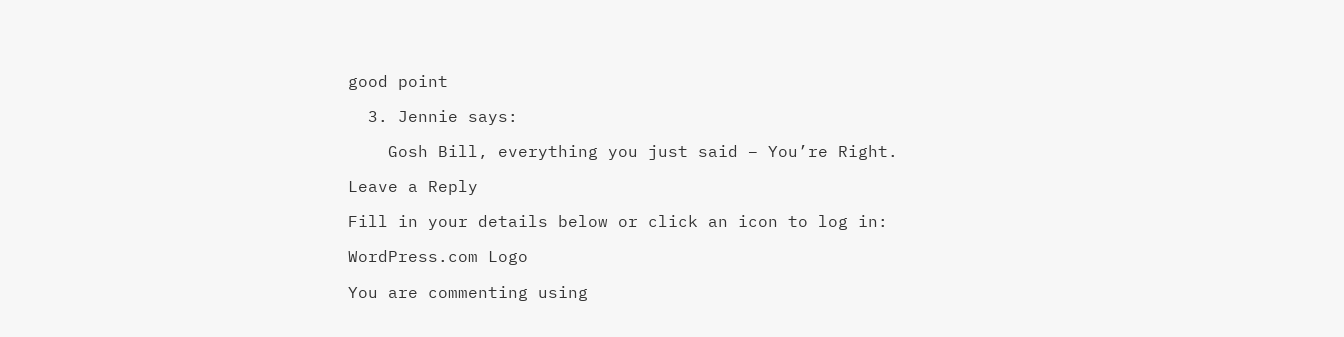good point

  3. Jennie says:

    Gosh Bill, everything you just said – You’re Right.

Leave a Reply

Fill in your details below or click an icon to log in:

WordPress.com Logo

You are commenting using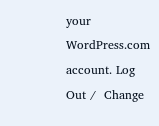your WordPress.com account. Log Out /  Change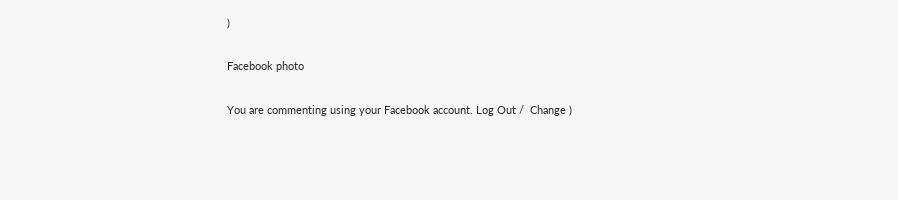)

Facebook photo

You are commenting using your Facebook account. Log Out /  Change )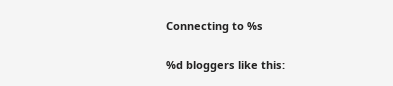Connecting to %s

%d bloggers like this: